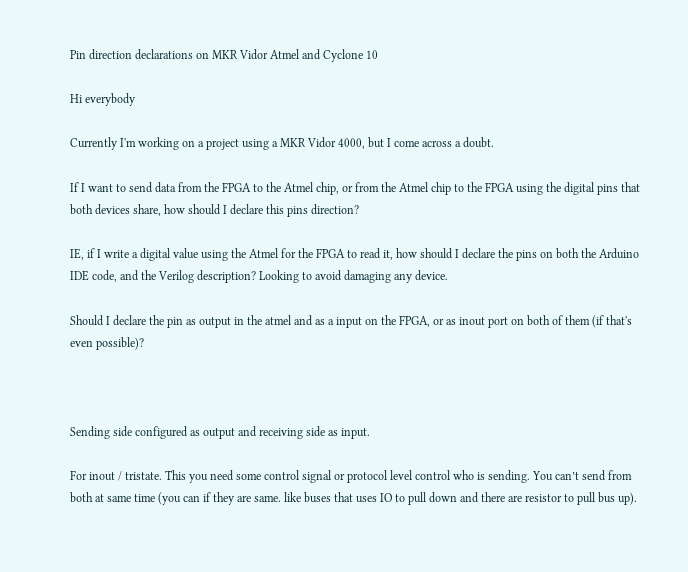Pin direction declarations on MKR Vidor Atmel and Cyclone 10

Hi everybody

Currently I'm working on a project using a MKR Vidor 4000, but I come across a doubt.

If I want to send data from the FPGA to the Atmel chip, or from the Atmel chip to the FPGA using the digital pins that both devices share, how should I declare this pins direction?

IE, if I write a digital value using the Atmel for the FPGA to read it, how should I declare the pins on both the Arduino IDE code, and the Verilog description? Looking to avoid damaging any device.

Should I declare the pin as output in the atmel and as a input on the FPGA, or as inout port on both of them (if that's even possible)?



Sending side configured as output and receiving side as input.

For inout / tristate. This you need some control signal or protocol level control who is sending. You can’t send from both at same time (you can if they are same. like buses that uses IO to pull down and there are resistor to pull bus up).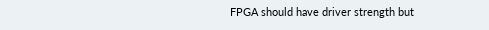FPGA should have driver strength but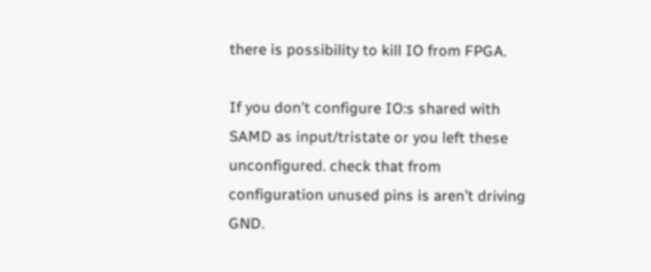there is possibility to kill IO from FPGA.

If you don’t configure IO:s shared with SAMD as input/tristate or you left these unconfigured. check that from configuration unused pins is aren’t driving GND.